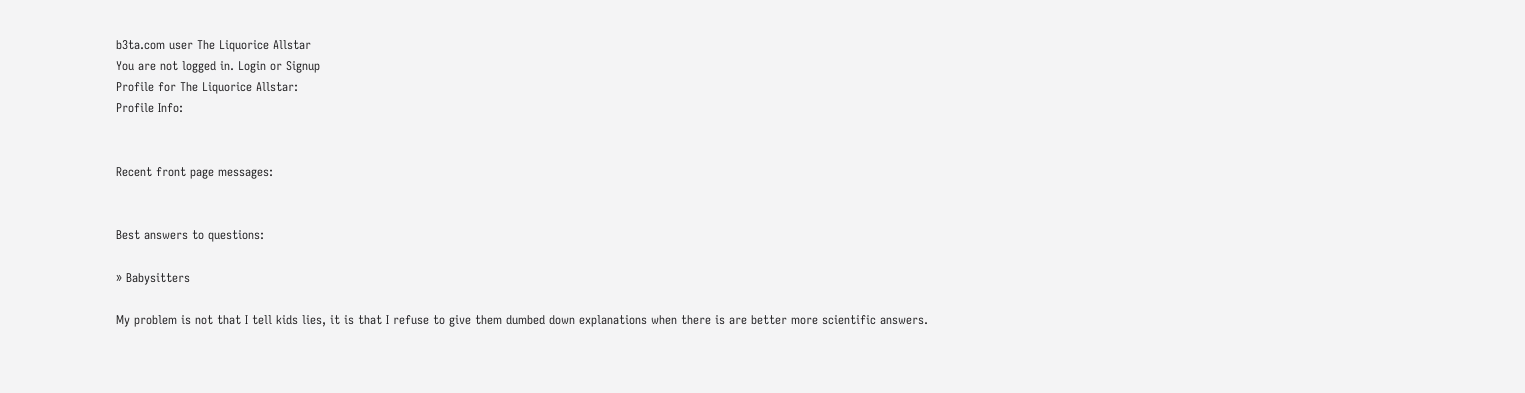b3ta.com user The Liquorice Allstar
You are not logged in. Login or Signup
Profile for The Liquorice Allstar:
Profile Info:


Recent front page messages:


Best answers to questions:

» Babysitters

My problem is not that I tell kids lies, it is that I refuse to give them dumbed down explanations when there is are better more scientific answers.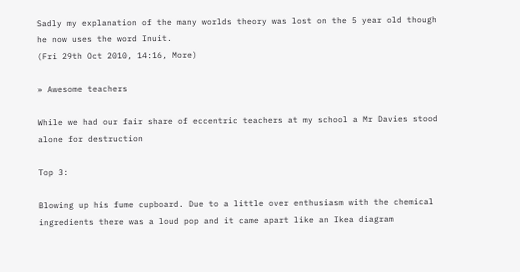Sadly my explanation of the many worlds theory was lost on the 5 year old though he now uses the word Inuit.
(Fri 29th Oct 2010, 14:16, More)

» Awesome teachers

While we had our fair share of eccentric teachers at my school a Mr Davies stood alone for destruction

Top 3:

Blowing up his fume cupboard. Due to a little over enthusiasm with the chemical ingredients there was a loud pop and it came apart like an Ikea diagram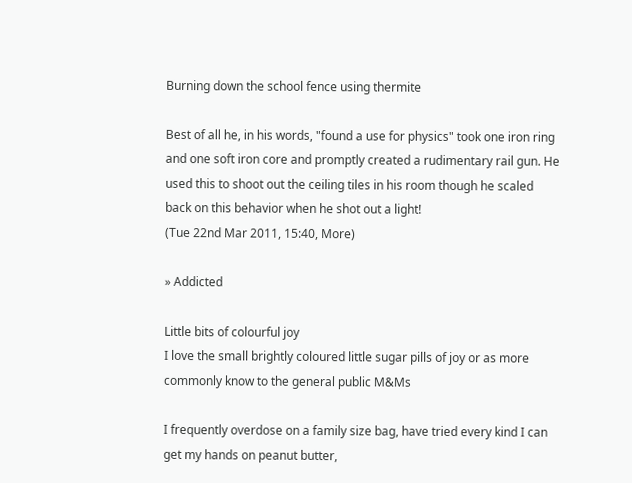Burning down the school fence using thermite

Best of all he, in his words, "found a use for physics" took one iron ring and one soft iron core and promptly created a rudimentary rail gun. He used this to shoot out the ceiling tiles in his room though he scaled back on this behavior when he shot out a light!
(Tue 22nd Mar 2011, 15:40, More)

» Addicted

Little bits of colourful joy
I love the small brightly coloured little sugar pills of joy or as more commonly know to the general public M&Ms

I frequently overdose on a family size bag, have tried every kind I can get my hands on peanut butter,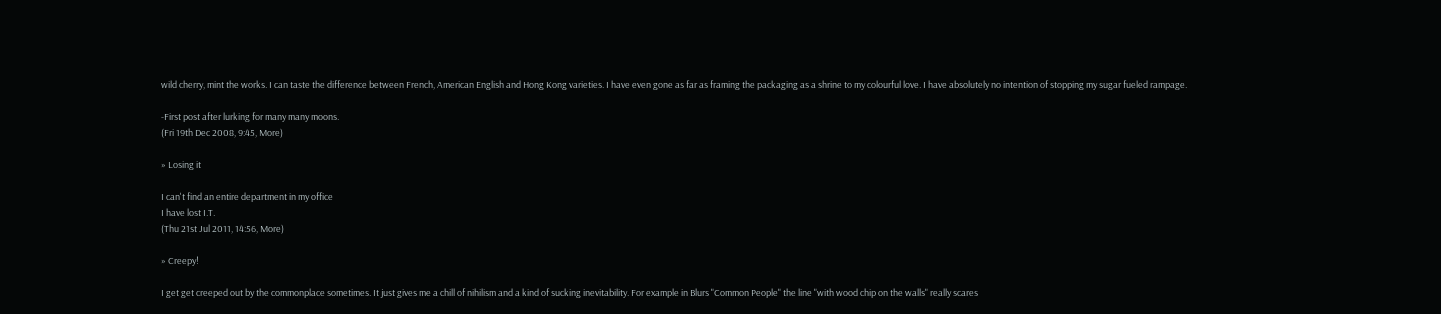wild cherry, mint the works. I can taste the difference between French, American English and Hong Kong varieties. I have even gone as far as framing the packaging as a shrine to my colourful love. I have absolutely no intention of stopping my sugar fueled rampage.

-First post after lurking for many many moons.
(Fri 19th Dec 2008, 9:45, More)

» Losing it

I can't find an entire department in my office
I have lost I.T.
(Thu 21st Jul 2011, 14:56, More)

» Creepy!

I get get creeped out by the commonplace sometimes. It just gives me a chill of nihilism and a kind of sucking inevitability. For example in Blurs "Common People" the line "with wood chip on the walls" really scares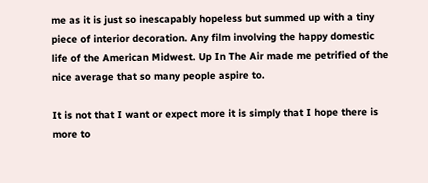me as it is just so inescapably hopeless but summed up with a tiny piece of interior decoration. Any film involving the happy domestic life of the American Midwest. Up In The Air made me petrified of the nice average that so many people aspire to.

It is not that I want or expect more it is simply that I hope there is more to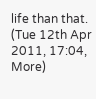life than that.
(Tue 12th Apr 2011, 17:04, More)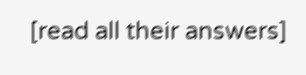[read all their answers]